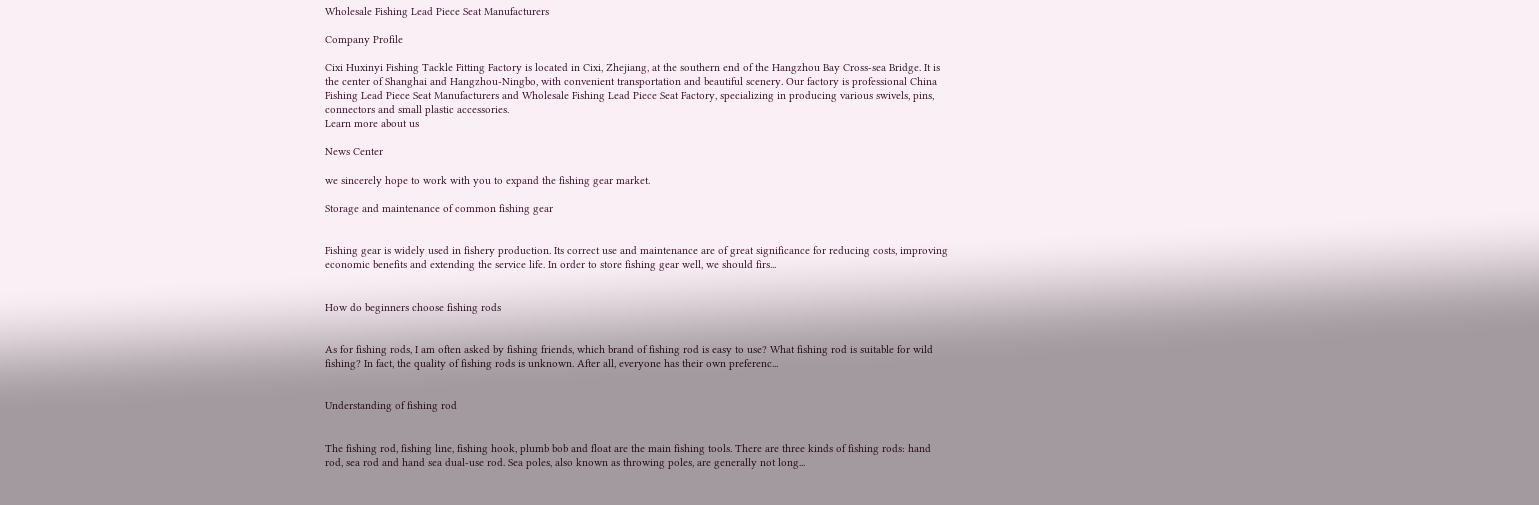Wholesale Fishing Lead Piece Seat Manufacturers

Company Profile

Cixi Huxinyi Fishing Tackle Fitting Factory is located in Cixi, Zhejiang, at the southern end of the Hangzhou Bay Cross-sea Bridge. It is the center of Shanghai and Hangzhou-Ningbo, with convenient transportation and beautiful scenery. Our factory is professional China Fishing Lead Piece Seat Manufacturers and Wholesale Fishing Lead Piece Seat Factory, specializing in producing various swivels, pins, connectors and small plastic accessories.
Learn more about us

News Center

we sincerely hope to work with you to expand the fishing gear market.

Storage and maintenance of common fishing gear


Fishing gear is widely used in fishery production. Its correct use and maintenance are of great significance for reducing costs, improving economic benefits and extending the service life. In order to store fishing gear well, we should firs...


How do beginners choose fishing rods


As for fishing rods, I am often asked by fishing friends, which brand of fishing rod is easy to use? What fishing rod is suitable for wild fishing? In fact, the quality of fishing rods is unknown. After all, everyone has their own preferenc...


Understanding of fishing rod


The fishing rod, fishing line, fishing hook, plumb bob and float are the main fishing tools. There are three kinds of fishing rods: hand rod, sea rod and hand sea dual-use rod. Sea poles, also known as throwing poles, are generally not long...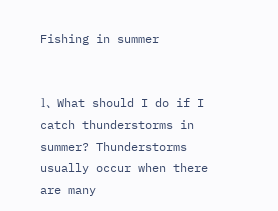Fishing in summer


1、 What should I do if I catch thunderstorms in summer? Thunderstorms usually occur when there are many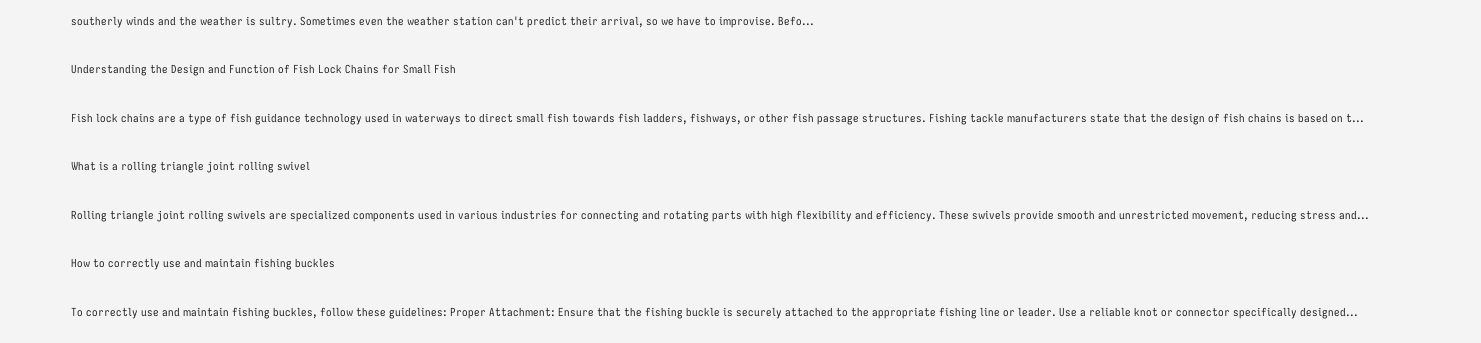southerly winds and the weather is sultry. Sometimes even the weather station can't predict their arrival, so we have to improvise. Befo...


Understanding the Design and Function of Fish Lock Chains for Small Fish


Fish lock chains are a type of fish guidance technology used in waterways to direct small fish towards fish ladders, fishways, or other fish passage structures. Fishing tackle manufacturers state that the design of fish chains is based on t...


What is a rolling triangle joint rolling swivel


Rolling triangle joint rolling swivels are specialized components used in various industries for connecting and rotating parts with high flexibility and efficiency. These swivels provide smooth and unrestricted movement, reducing stress and...


How to correctly use and maintain fishing buckles


To correctly use and maintain fishing buckles, follow these guidelines: Proper Attachment: Ensure that the fishing buckle is securely attached to the appropriate fishing line or leader. Use a reliable knot or connector specifically designed...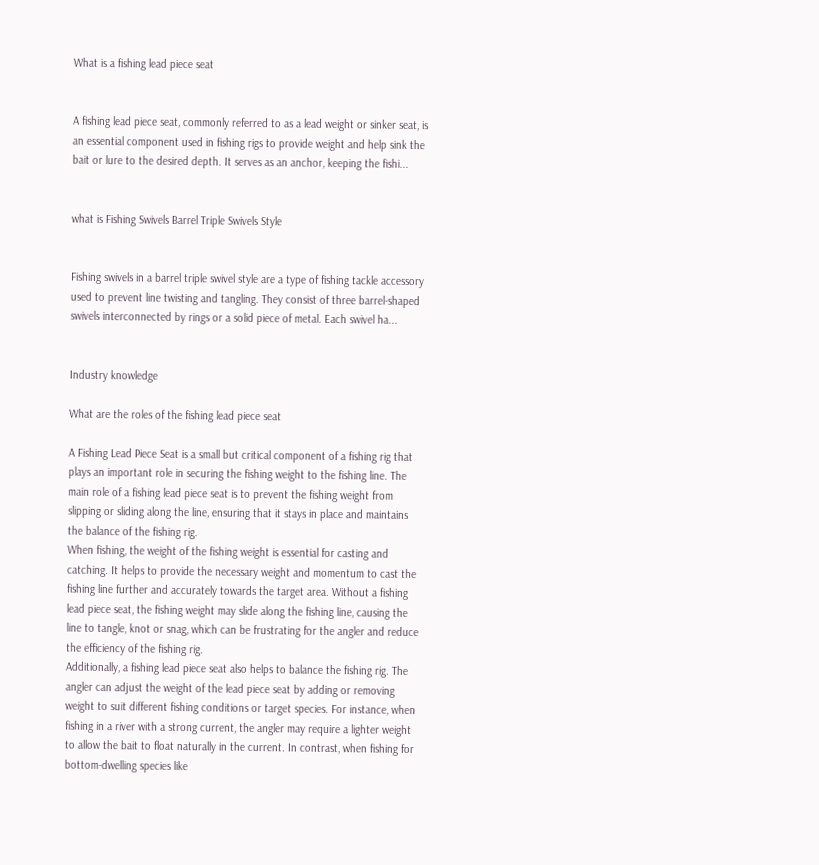What is a fishing lead piece seat


A fishing lead piece seat, commonly referred to as a lead weight or sinker seat, is an essential component used in fishing rigs to provide weight and help sink the bait or lure to the desired depth. It serves as an anchor, keeping the fishi...


what is Fishing Swivels Barrel Triple Swivels Style


Fishing swivels in a barrel triple swivel style are a type of fishing tackle accessory used to prevent line twisting and tangling. They consist of three barrel-shaped swivels interconnected by rings or a solid piece of metal. Each swivel ha...


Industry knowledge

What are the roles of the fishing lead piece seat

A Fishing Lead Piece Seat is a small but critical component of a fishing rig that plays an important role in securing the fishing weight to the fishing line. The main role of a fishing lead piece seat is to prevent the fishing weight from slipping or sliding along the line, ensuring that it stays in place and maintains the balance of the fishing rig.
When fishing, the weight of the fishing weight is essential for casting and catching. It helps to provide the necessary weight and momentum to cast the fishing line further and accurately towards the target area. Without a fishing lead piece seat, the fishing weight may slide along the fishing line, causing the line to tangle, knot or snag, which can be frustrating for the angler and reduce the efficiency of the fishing rig.
Additionally, a fishing lead piece seat also helps to balance the fishing rig. The angler can adjust the weight of the lead piece seat by adding or removing weight to suit different fishing conditions or target species. For instance, when fishing in a river with a strong current, the angler may require a lighter weight to allow the bait to float naturally in the current. In contrast, when fishing for bottom-dwelling species like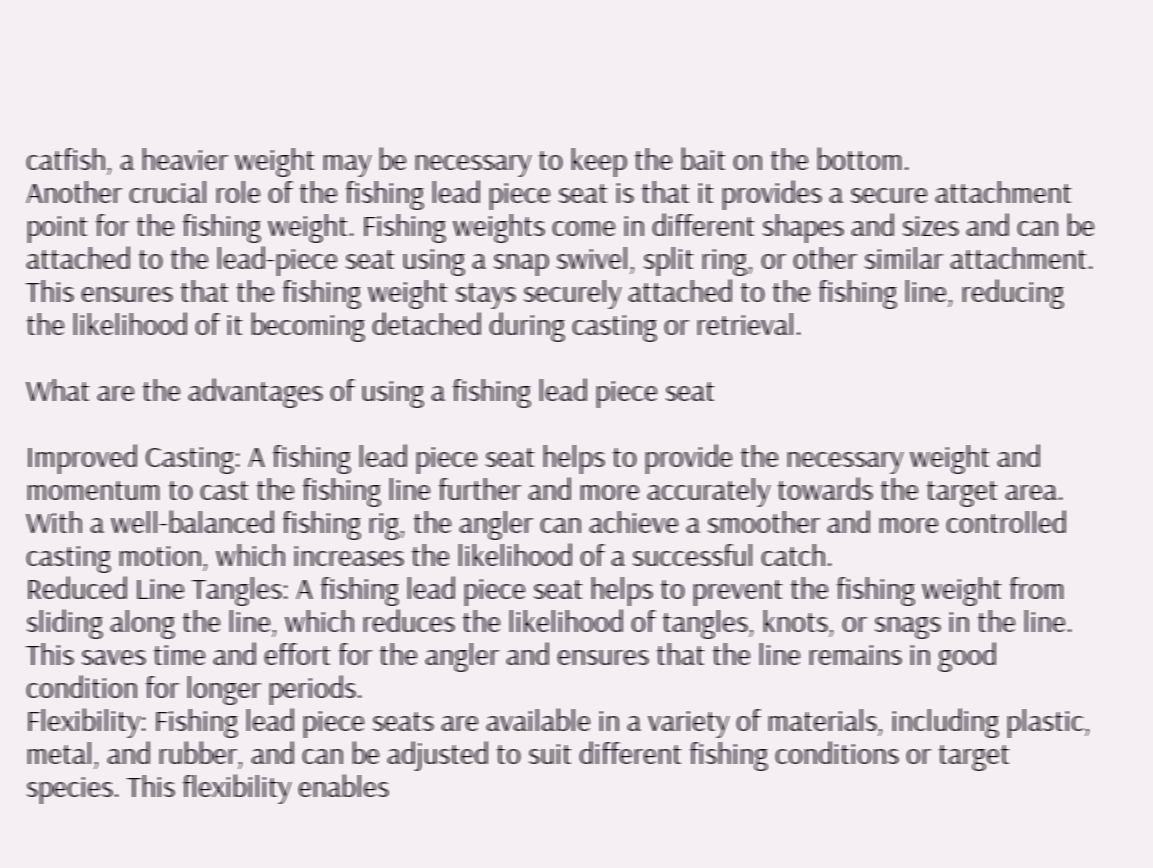catfish, a heavier weight may be necessary to keep the bait on the bottom.
Another crucial role of the fishing lead piece seat is that it provides a secure attachment point for the fishing weight. Fishing weights come in different shapes and sizes and can be attached to the lead-piece seat using a snap swivel, split ring, or other similar attachment. This ensures that the fishing weight stays securely attached to the fishing line, reducing the likelihood of it becoming detached during casting or retrieval.

What are the advantages of using a fishing lead piece seat

Improved Casting: A fishing lead piece seat helps to provide the necessary weight and momentum to cast the fishing line further and more accurately towards the target area. With a well-balanced fishing rig, the angler can achieve a smoother and more controlled casting motion, which increases the likelihood of a successful catch.
Reduced Line Tangles: A fishing lead piece seat helps to prevent the fishing weight from sliding along the line, which reduces the likelihood of tangles, knots, or snags in the line. This saves time and effort for the angler and ensures that the line remains in good condition for longer periods.
Flexibility: Fishing lead piece seats are available in a variety of materials, including plastic, metal, and rubber, and can be adjusted to suit different fishing conditions or target species. This flexibility enables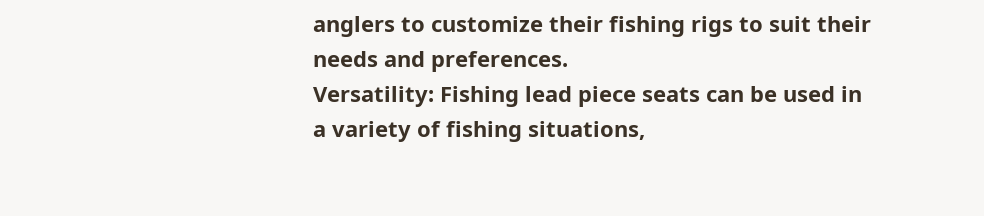anglers to customize their fishing rigs to suit their needs and preferences.
Versatility: Fishing lead piece seats can be used in a variety of fishing situations,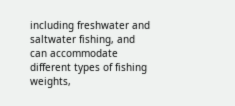including freshwater and saltwater fishing, and can accommodate different types of fishing weights,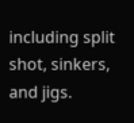including split shot, sinkers, and jigs.